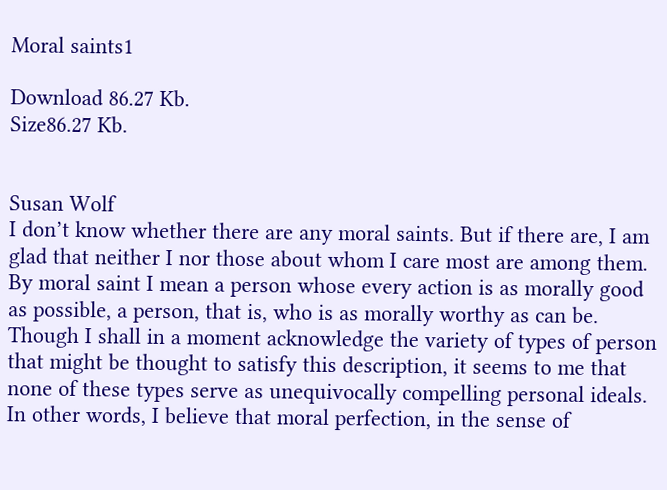Moral saints1

Download 86.27 Kb.
Size86.27 Kb.


Susan Wolf
I don’t know whether there are any moral saints. But if there are, I am glad that neither I nor those about whom I care most are among them. By moral saint I mean a person whose every action is as morally good as possible, a person, that is, who is as morally worthy as can be. Though I shall in a moment acknowledge the variety of types of person that might be thought to satisfy this description, it seems to me that none of these types serve as unequivocally compelling personal ideals. In other words, I believe that moral perfection, in the sense of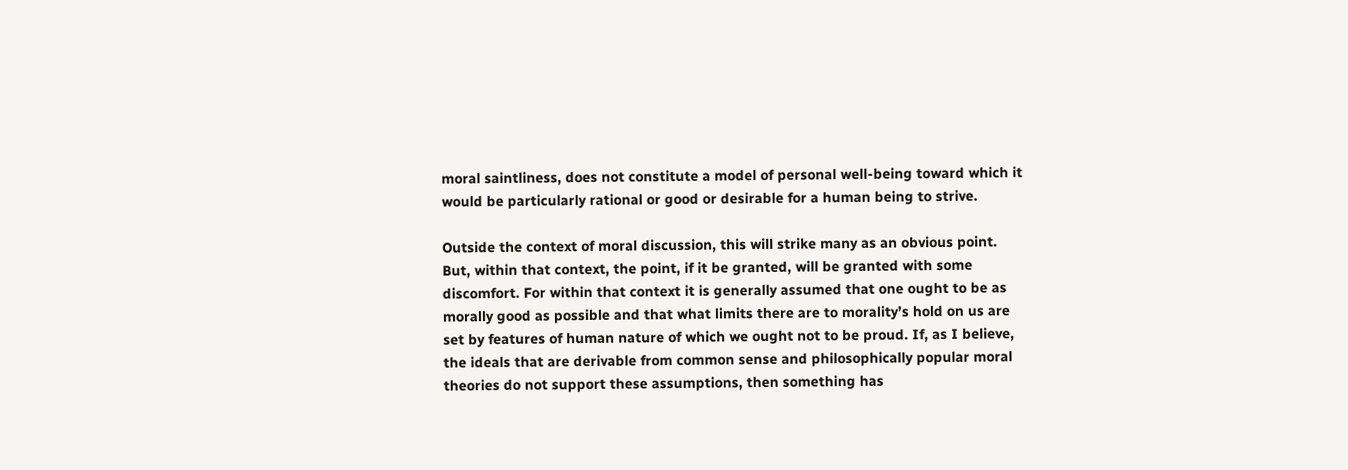moral saintliness, does not constitute a model of personal well-being toward which it would be particularly rational or good or desirable for a human being to strive.

Outside the context of moral discussion, this will strike many as an obvious point. But, within that context, the point, if it be granted, will be granted with some discomfort. For within that context it is generally assumed that one ought to be as morally good as possible and that what limits there are to morality’s hold on us are set by features of human nature of which we ought not to be proud. If, as I believe, the ideals that are derivable from common sense and philosophically popular moral theories do not support these assumptions, then something has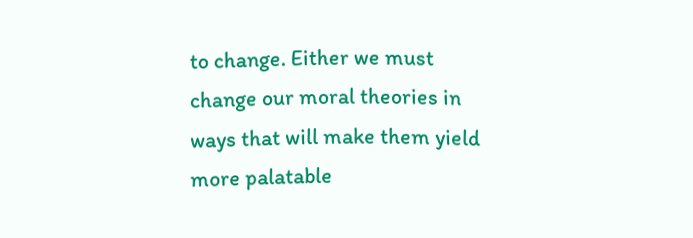to change. Either we must change our moral theories in ways that will make them yield more palatable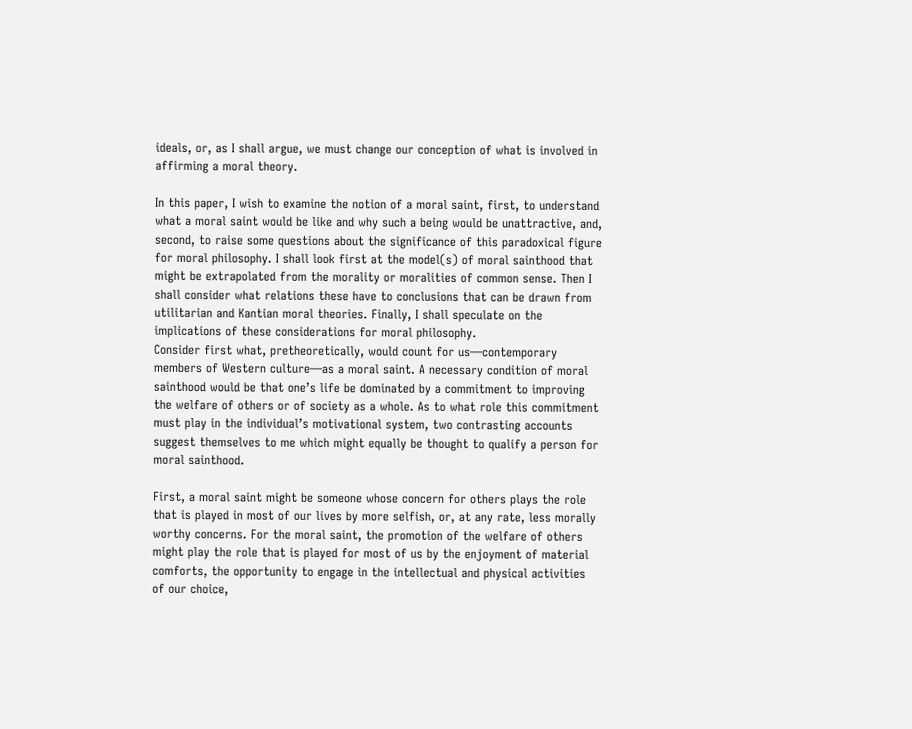ideals, or, as I shall argue, we must change our conception of what is involved in affirming a moral theory.

In this paper, I wish to examine the notion of a moral saint, first, to understand what a moral saint would be like and why such a being would be unattractive, and, second, to raise some questions about the significance of this paradoxical figure for moral philosophy. I shall look first at the model(s) of moral sainthood that might be extrapolated from the morality or moralities of common sense. Then I shall consider what relations these have to conclusions that can be drawn from utilitarian and Kantian moral theories. Finally, I shall speculate on the implications of these considerations for moral philosophy.
Consider first what, pretheoretically, would count for us—contemporary members of Western culture—as a moral saint. A necessary condition of moral sainthood would be that one’s life be dominated by a commitment to improving the welfare of others or of society as a whole. As to what role this commitment must play in the individual’s motivational system, two contrasting accounts suggest themselves to me which might equally be thought to qualify a person for moral sainthood.

First, a moral saint might be someone whose concern for others plays the role that is played in most of our lives by more selfish, or, at any rate, less morally worthy concerns. For the moral saint, the promotion of the welfare of others might play the role that is played for most of us by the enjoyment of material comforts, the opportunity to engage in the intellectual and physical activities of our choice,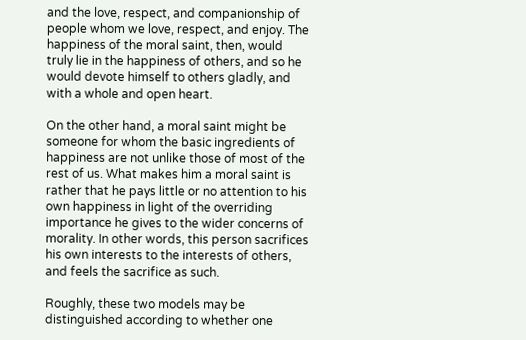and the love, respect, and companionship of people whom we love, respect, and enjoy. The happiness of the moral saint, then, would truly lie in the happiness of others, and so he would devote himself to others gladly, and with a whole and open heart.

On the other hand, a moral saint might be someone for whom the basic ingredients of happiness are not unlike those of most of the rest of us. What makes him a moral saint is rather that he pays little or no attention to his own happiness in light of the overriding importance he gives to the wider concerns of morality. In other words, this person sacrifices his own interests to the interests of others, and feels the sacrifice as such.

Roughly, these two models may be distinguished according to whether one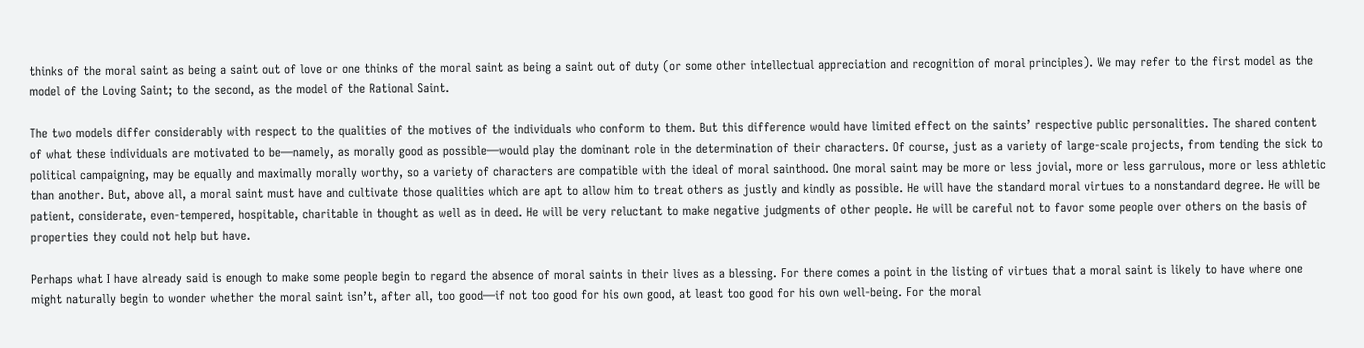thinks of the moral saint as being a saint out of love or one thinks of the moral saint as being a saint out of duty (or some other intellectual appreciation and recognition of moral principles). We may refer to the first model as the model of the Loving Saint; to the second, as the model of the Rational Saint.

The two models differ considerably with respect to the qualities of the motives of the individuals who conform to them. But this difference would have limited effect on the saints’ respective public personalities. The shared content of what these individuals are motivated to be—namely, as morally good as possible—would play the dominant role in the determination of their characters. Of course, just as a variety of large-scale projects, from tending the sick to political campaigning, may be equally and maximally morally worthy, so a variety of characters are compatible with the ideal of moral sainthood. One moral saint may be more or less jovial, more or less garrulous, more or less athletic than another. But, above all, a moral saint must have and cultivate those qualities which are apt to allow him to treat others as justly and kindly as possible. He will have the standard moral virtues to a nonstandard degree. He will be patient, considerate, even-tempered, hospitable, charitable in thought as well as in deed. He will be very reluctant to make negative judgments of other people. He will be careful not to favor some people over others on the basis of properties they could not help but have.

Perhaps what I have already said is enough to make some people begin to regard the absence of moral saints in their lives as a blessing. For there comes a point in the listing of virtues that a moral saint is likely to have where one might naturally begin to wonder whether the moral saint isn’t, after all, too good—if not too good for his own good, at least too good for his own well-being. For the moral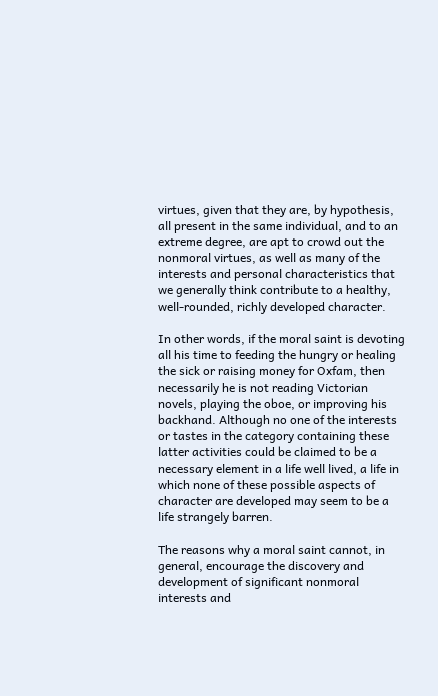virtues, given that they are, by hypothesis, all present in the same individual, and to an extreme degree, are apt to crowd out the nonmoral virtues, as well as many of the interests and personal characteristics that we generally think contribute to a healthy, well-rounded, richly developed character.

In other words, if the moral saint is devoting all his time to feeding the hungry or healing the sick or raising money for Oxfam, then necessarily he is not reading Victorian novels, playing the oboe, or improving his backhand. Although no one of the interests or tastes in the category containing these latter activities could be claimed to be a necessary element in a life well lived, a life in which none of these possible aspects of character are developed may seem to be a life strangely barren.

The reasons why a moral saint cannot, in general, encourage the discovery and development of significant nonmoral interests and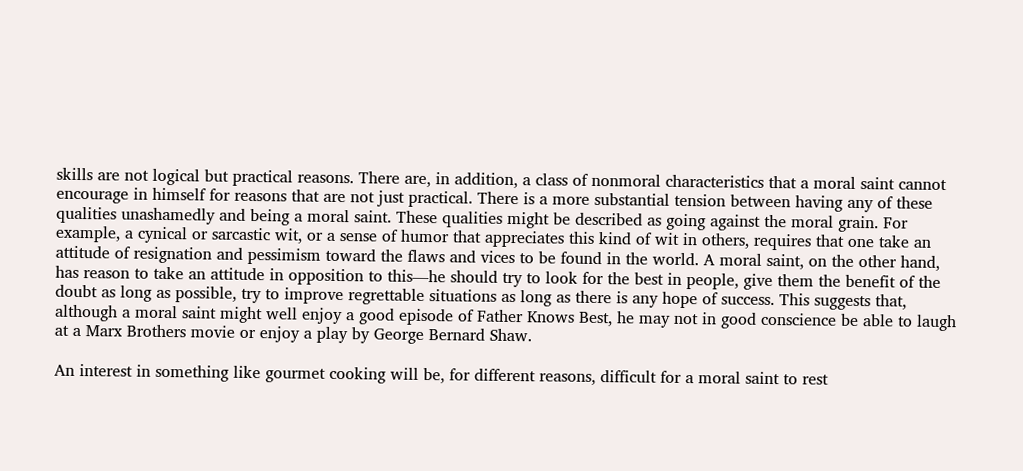skills are not logical but practical reasons. There are, in addition, a class of nonmoral characteristics that a moral saint cannot encourage in himself for reasons that are not just practical. There is a more substantial tension between having any of these qualities unashamedly and being a moral saint. These qualities might be described as going against the moral grain. For example, a cynical or sarcastic wit, or a sense of humor that appreciates this kind of wit in others, requires that one take an attitude of resignation and pessimism toward the flaws and vices to be found in the world. A moral saint, on the other hand, has reason to take an attitude in opposition to this—he should try to look for the best in people, give them the benefit of the doubt as long as possible, try to improve regrettable situations as long as there is any hope of success. This suggests that, although a moral saint might well enjoy a good episode of Father Knows Best, he may not in good conscience be able to laugh at a Marx Brothers movie or enjoy a play by George Bernard Shaw.

An interest in something like gourmet cooking will be, for different reasons, difficult for a moral saint to rest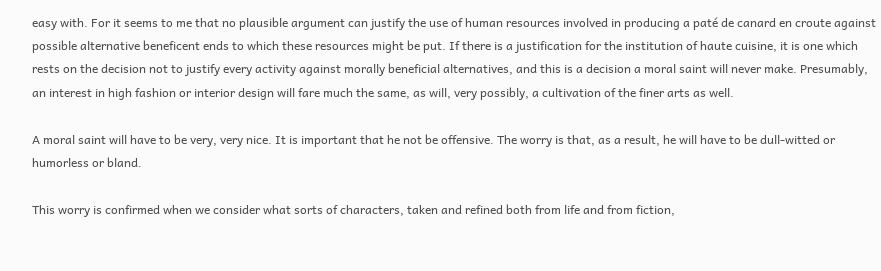easy with. For it seems to me that no plausible argument can justify the use of human resources involved in producing a paté de canard en croute against possible alternative beneficent ends to which these resources might be put. If there is a justification for the institution of haute cuisine, it is one which rests on the decision not to justify every activity against morally beneficial alternatives, and this is a decision a moral saint will never make. Presumably, an interest in high fashion or interior design will fare much the same, as will, very possibly, a cultivation of the finer arts as well.

A moral saint will have to be very, very nice. It is important that he not be offensive. The worry is that, as a result, he will have to be dull-witted or humorless or bland.

This worry is confirmed when we consider what sorts of characters, taken and refined both from life and from fiction,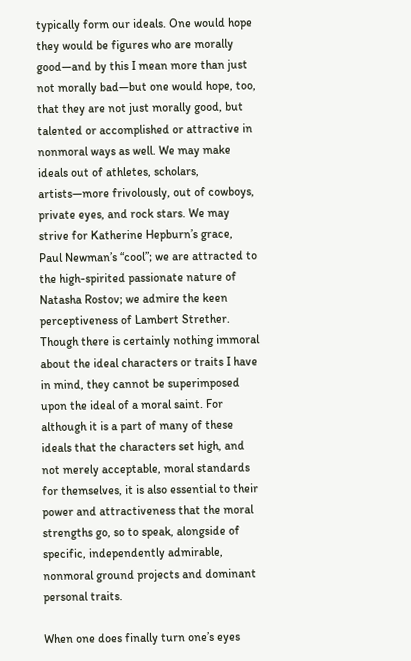typically form our ideals. One would hope they would be figures who are morally good—and by this I mean more than just not morally bad—but one would hope, too, that they are not just morally good, but talented or accomplished or attractive in nonmoral ways as well. We may make ideals out of athletes, scholars, artists—more frivolously, out of cowboys, private eyes, and rock stars. We may strive for Katherine Hepburn’s grace, Paul Newman’s “cool”; we are attracted to the high-spirited passionate nature of Natasha Rostov; we admire the keen perceptiveness of Lambert Strether. Though there is certainly nothing immoral about the ideal characters or traits I have in mind, they cannot be superimposed upon the ideal of a moral saint. For although it is a part of many of these ideals that the characters set high, and not merely acceptable, moral standards for themselves, it is also essential to their power and attractiveness that the moral strengths go, so to speak, alongside of specific, independently admirable, nonmoral ground projects and dominant personal traits.

When one does finally turn one’s eyes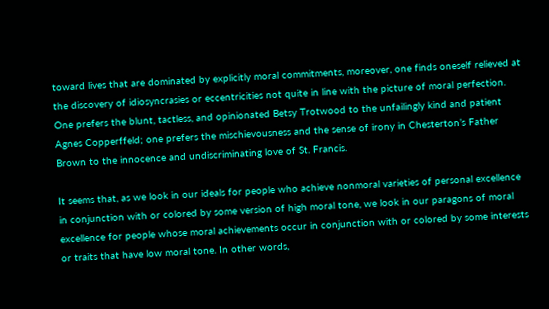toward lives that are dominated by explicitly moral commitments, moreover, one finds oneself relieved at the discovery of idiosyncrasies or eccentricities not quite in line with the picture of moral perfection. One prefers the blunt, tactless, and opinionated Betsy Trotwood to the unfailingly kind and patient Agnes Copperffeld; one prefers the mischievousness and the sense of irony in Chesterton’s Father Brown to the innocence and undiscriminating love of St. Francis.

It seems that, as we look in our ideals for people who achieve nonmoral varieties of personal excellence in conjunction with or colored by some version of high moral tone, we look in our paragons of moral excellence for people whose moral achievements occur in conjunction with or colored by some interests or traits that have low moral tone. In other words,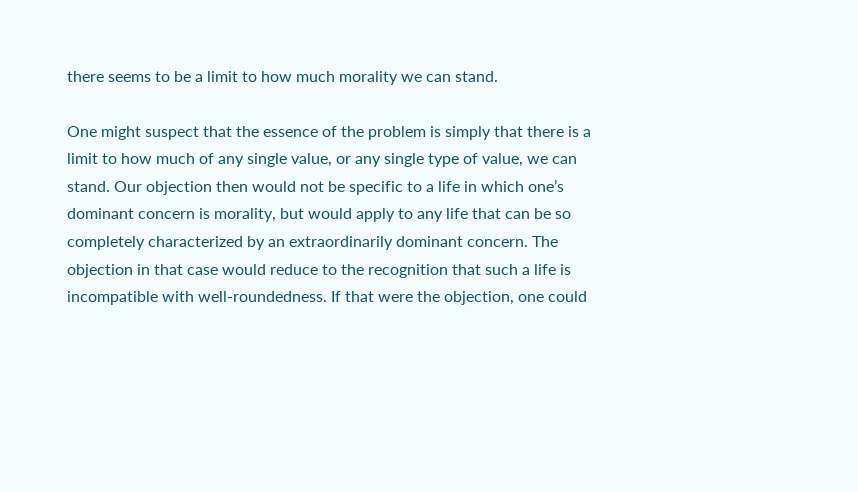there seems to be a limit to how much morality we can stand.

One might suspect that the essence of the problem is simply that there is a limit to how much of any single value, or any single type of value, we can stand. Our objection then would not be specific to a life in which one’s dominant concern is morality, but would apply to any life that can be so completely characterized by an extraordinarily dominant concern. The objection in that case would reduce to the recognition that such a life is incompatible with well-roundedness. If that were the objection, one could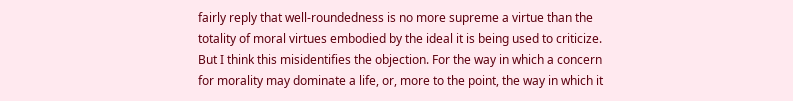fairly reply that well-roundedness is no more supreme a virtue than the totality of moral virtues embodied by the ideal it is being used to criticize. But I think this misidentifies the objection. For the way in which a concern for morality may dominate a life, or, more to the point, the way in which it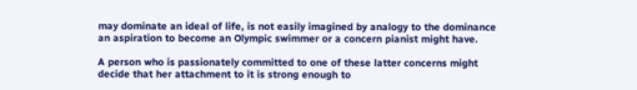may dominate an ideal of life, is not easily imagined by analogy to the dominance an aspiration to become an Olympic swimmer or a concern pianist might have.

A person who is passionately committed to one of these latter concerns might decide that her attachment to it is strong enough to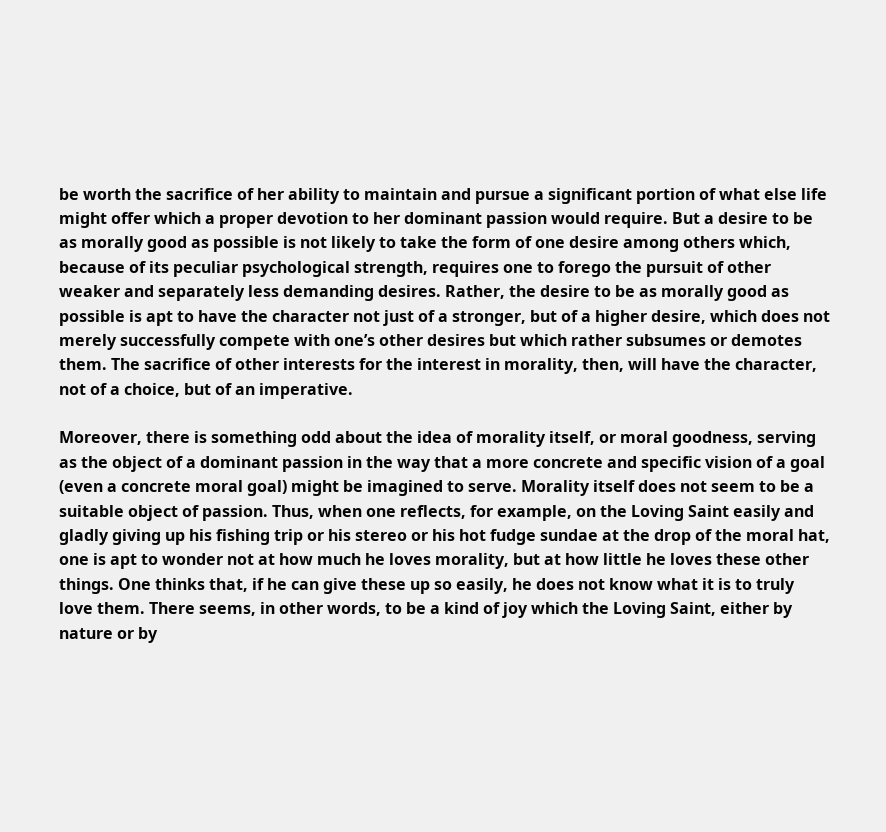be worth the sacrifice of her ability to maintain and pursue a significant portion of what else life might offer which a proper devotion to her dominant passion would require. But a desire to be as morally good as possible is not likely to take the form of one desire among others which, because of its peculiar psychological strength, requires one to forego the pursuit of other weaker and separately less demanding desires. Rather, the desire to be as morally good as possible is apt to have the character not just of a stronger, but of a higher desire, which does not merely successfully compete with one’s other desires but which rather subsumes or demotes them. The sacrifice of other interests for the interest in morality, then, will have the character, not of a choice, but of an imperative.

Moreover, there is something odd about the idea of morality itself, or moral goodness, serving as the object of a dominant passion in the way that a more concrete and specific vision of a goal (even a concrete moral goal) might be imagined to serve. Morality itself does not seem to be a suitable object of passion. Thus, when one reflects, for example, on the Loving Saint easily and gladly giving up his fishing trip or his stereo or his hot fudge sundae at the drop of the moral hat, one is apt to wonder not at how much he loves morality, but at how little he loves these other things. One thinks that, if he can give these up so easily, he does not know what it is to truly love them. There seems, in other words, to be a kind of joy which the Loving Saint, either by nature or by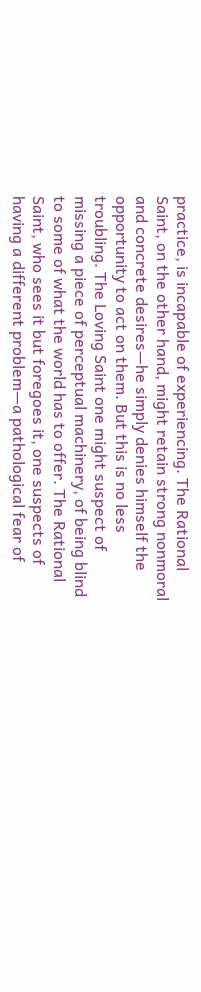practice, is incapable of experiencing. The Rational Saint, on the other hand, might retain strong nonmoral and concrete desires—he simply denies himself the opportunity to act on them. But this is no less troubling. The Loving Saint one might suspect of missing a piece of perceptual machinery, of being blind to some of what the world has to offer. The Rational Saint, who sees it but foregoes it, one suspects of having a different problem—a pathological fear of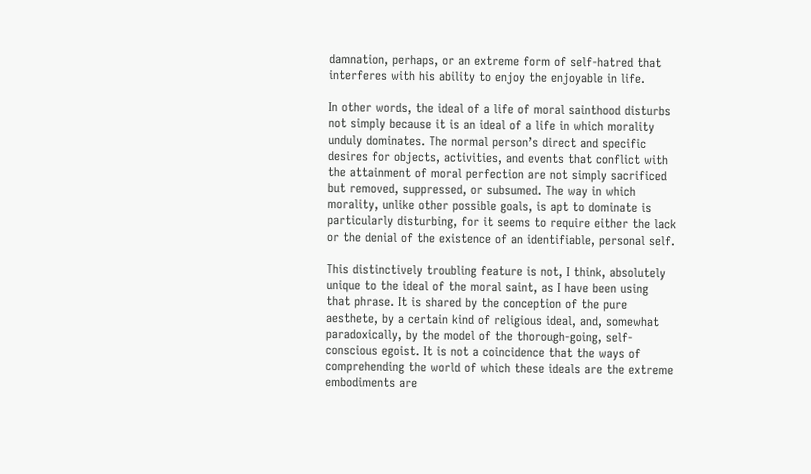damnation, perhaps, or an extreme form of self-hatred that interferes with his ability to enjoy the enjoyable in life.

In other words, the ideal of a life of moral sainthood disturbs not simply because it is an ideal of a life in which morality unduly dominates. The normal person’s direct and specific desires for objects, activities, and events that conflict with the attainment of moral perfection are not simply sacrificed but removed, suppressed, or subsumed. The way in which morality, unlike other possible goals, is apt to dominate is particularly disturbing, for it seems to require either the lack or the denial of the existence of an identifiable, personal self.

This distinctively troubling feature is not, I think, absolutely unique to the ideal of the moral saint, as I have been using that phrase. It is shared by the conception of the pure aesthete, by a certain kind of religious ideal, and, somewhat paradoxically, by the model of the thorough-going, self-conscious egoist. It is not a coincidence that the ways of comprehending the world of which these ideals are the extreme embodiments are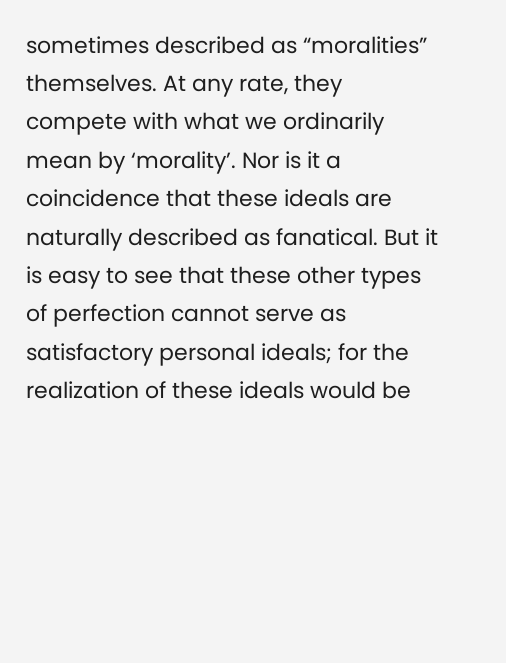sometimes described as “moralities” themselves. At any rate, they compete with what we ordinarily mean by ‘morality’. Nor is it a coincidence that these ideals are naturally described as fanatical. But it is easy to see that these other types of perfection cannot serve as satisfactory personal ideals; for the realization of these ideals would be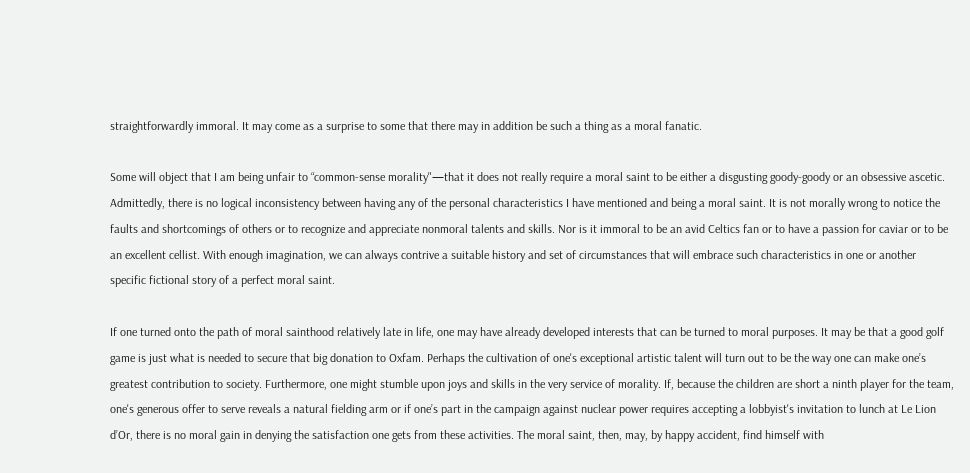straightforwardly immoral. It may come as a surprise to some that there may in addition be such a thing as a moral fanatic.

Some will object that I am being unfair to “common-sense morality"—that it does not really require a moral saint to be either a disgusting goody-goody or an obsessive ascetic. Admittedly, there is no logical inconsistency between having any of the personal characteristics I have mentioned and being a moral saint. It is not morally wrong to notice the faults and shortcomings of others or to recognize and appreciate nonmoral talents and skills. Nor is it immoral to be an avid Celtics fan or to have a passion for caviar or to be an excellent cellist. With enough imagination, we can always contrive a suitable history and set of circumstances that will embrace such characteristics in one or another specific fictional story of a perfect moral saint.

If one turned onto the path of moral sainthood relatively late in life, one may have already developed interests that can be turned to moral purposes. It may be that a good golf game is just what is needed to secure that big donation to Oxfam. Perhaps the cultivation of one's exceptional artistic talent will turn out to be the way one can make one’s greatest contribution to society. Furthermore, one might stumble upon joys and skills in the very service of morality. If, because the children are short a ninth player for the team, one's generous offer to serve reveals a natural fielding arm or if one’s part in the campaign against nuclear power requires accepting a lobbyist's invitation to lunch at Le Lion d’Or, there is no moral gain in denying the satisfaction one gets from these activities. The moral saint, then, may, by happy accident, find himself with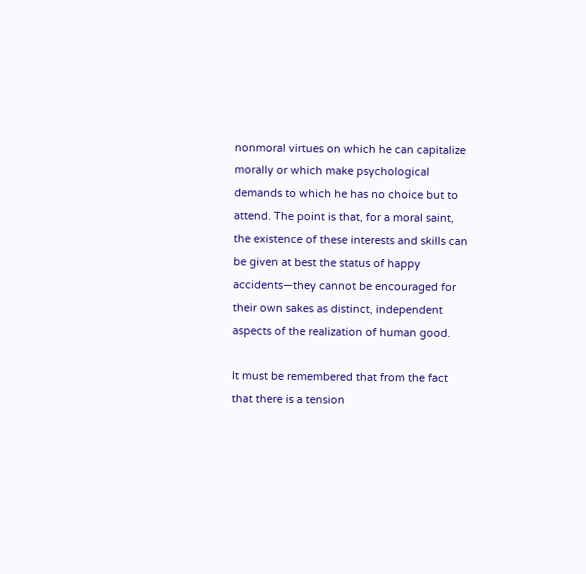nonmoral virtues on which he can capitalize morally or which make psychological demands to which he has no choice but to attend. The point is that, for a moral saint, the existence of these interests and skills can be given at best the status of happy accidents—they cannot be encouraged for their own sakes as distinct, independent aspects of the realization of human good.

It must be remembered that from the fact that there is a tension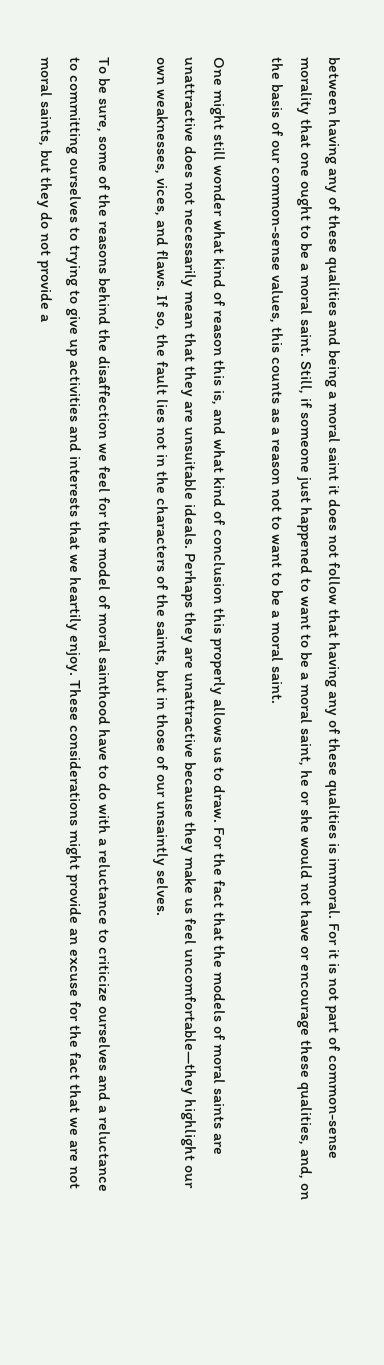between having any of these qualities and being a moral saint it does not follow that having any of these qualities is immoral. For it is not part of common-sense morality that one ought to be a moral saint. Still, if someone just happened to want to be a moral saint, he or she would not have or encourage these qualities, and, on the basis of our common-sense values, this counts as a reason not to want to be a moral saint.

One might still wonder what kind of reason this is, and what kind of conclusion this properly allows us to draw. For the fact that the models of moral saints are unattractive does not necessarily mean that they are unsuitable ideals. Perhaps they are unattractive because they make us feel uncomfortable—they highlight our own weaknesses, vices, and flaws. If so, the fault lies not in the characters of the saints, but in those of our unsaintly selves.

To be sure, some of the reasons behind the disaffection we feel for the model of moral sainthood have to do with a reluctance to criticize ourselves and a reluctance to committing ourselves to trying to give up activities and interests that we heartily enjoy. These considerations might provide an excuse for the fact that we are not moral saints, but they do not provide a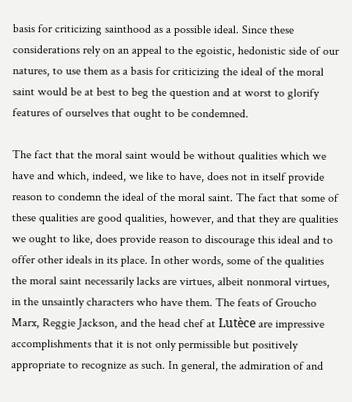basis for criticizing sainthood as a possible ideal. Since these considerations rely on an appeal to the egoistic, hedonistic side of our natures, to use them as a basis for criticizing the ideal of the moral saint would be at best to beg the question and at worst to glorify features of ourselves that ought to be condemned.

The fact that the moral saint would be without qualities which we have and which, indeed, we like to have, does not in itself provide reason to condemn the ideal of the moral saint. The fact that some of these qualities are good qualities, however, and that they are qualities we ought to like, does provide reason to discourage this ideal and to offer other ideals in its place. In other words, some of the qualities the moral saint necessarily lacks are virtues, albeit nonmoral virtues, in the unsaintly characters who have them. The feats of Groucho Marx, Reggie Jackson, and the head chef at Lutèce are impressive accomplishments that it is not only permissible but positively appropriate to recognize as such. In general, the admiration of and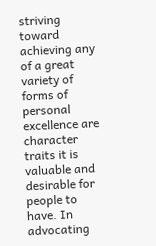striving toward achieving any of a great variety of forms of personal excellence are character traits it is valuable and desirable for people to have. In advocating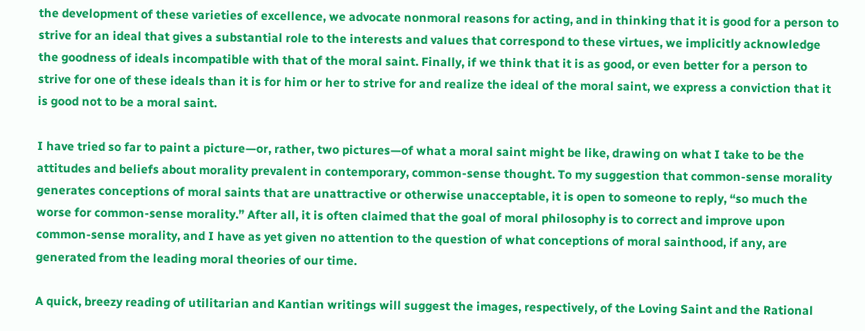the development of these varieties of excellence, we advocate nonmoral reasons for acting, and in thinking that it is good for a person to strive for an ideal that gives a substantial role to the interests and values that correspond to these virtues, we implicitly acknowledge the goodness of ideals incompatible with that of the moral saint. Finally, if we think that it is as good, or even better for a person to strive for one of these ideals than it is for him or her to strive for and realize the ideal of the moral saint, we express a conviction that it is good not to be a moral saint.

I have tried so far to paint a picture—or, rather, two pictures—of what a moral saint might be like, drawing on what I take to be the attitudes and beliefs about morality prevalent in contemporary, common-sense thought. To my suggestion that common-sense morality generates conceptions of moral saints that are unattractive or otherwise unacceptable, it is open to someone to reply, “so much the worse for common-sense morality.” After all, it is often claimed that the goal of moral philosophy is to correct and improve upon common-sense morality, and I have as yet given no attention to the question of what conceptions of moral sainthood, if any, are generated from the leading moral theories of our time.

A quick, breezy reading of utilitarian and Kantian writings will suggest the images, respectively, of the Loving Saint and the Rational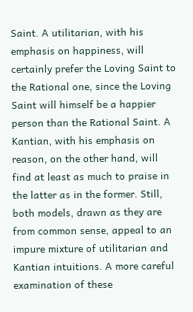Saint. A utilitarian, with his emphasis on happiness, will certainly prefer the Loving Saint to the Rational one, since the Loving Saint will himself be a happier person than the Rational Saint. A Kantian, with his emphasis on reason, on the other hand, will find at least as much to praise in the latter as in the former. Still, both models, drawn as they are from common sense, appeal to an impure mixture of utilitarian and Kantian intuitions. A more careful examination of these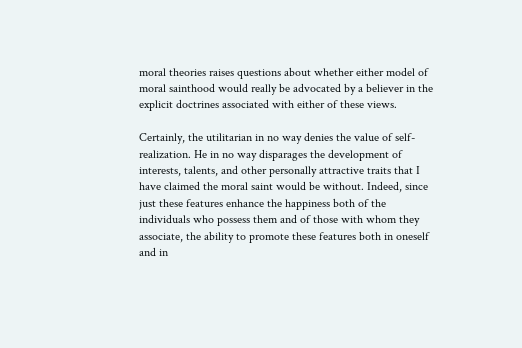moral theories raises questions about whether either model of moral sainthood would really be advocated by a believer in the explicit doctrines associated with either of these views.

Certainly, the utilitarian in no way denies the value of self-realization. He in no way disparages the development of interests, talents, and other personally attractive traits that I have claimed the moral saint would be without. Indeed, since just these features enhance the happiness both of the individuals who possess them and of those with whom they associate, the ability to promote these features both in oneself and in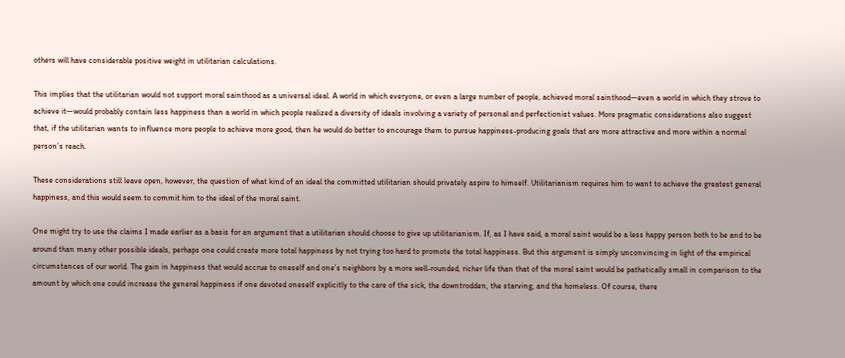others will have considerable positive weight in utilitarian calculations.

This implies that the utilitarian would not support moral sainthood as a universal ideal. A world in which everyone, or even a large number of people, achieved moral sainthood—even a world in which they strove to achieve it—would probably contain less happiness than a world in which people realized a diversity of ideals involving a variety of personal and perfectionist values. More pragmatic considerations also suggest that, if the utilitarian wants to influence more people to achieve more good, then he would do better to encourage them to pursue happiness-producing goals that are more attractive and more within a normal person’s reach.

These considerations still leave open, however, the question of what kind of an ideal the committed utilitarian should privately aspire to himself. Utilitarianism requires him to want to achieve the greatest general happiness, and this would seem to commit him to the ideal of the moral saint.

One might try to use the claims I made earlier as a basis for an argument that a utilitarian should choose to give up utilitarianism. If, as I have said, a moral saint would be a less happy person both to be and to be around than many other possible ideals, perhaps one could create more total happiness by not trying too hard to promote the total happiness. But this argument is simply unconvincing in light of the empirical circumstances of our world. The gain in happiness that would accrue to oneself and one’s neighbors by a more well-rounded, richer life than that of the moral saint would be pathetically small in comparison to the amount by which one could increase the general happiness if one devoted oneself explicitly to the care of the sick, the downtrodden, the starving, and the homeless. Of course, there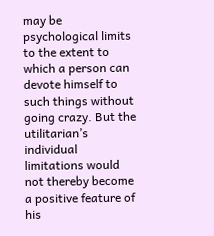may be psychological limits to the extent to which a person can devote himself to such things without going crazy. But the utilitarian’s individual limitations would not thereby become a positive feature of his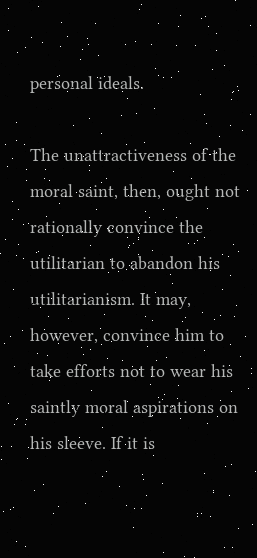personal ideals.

The unattractiveness of the moral saint, then, ought not rationally convince the utilitarian to abandon his utilitarianism. It may, however, convince him to take efforts not to wear his saintly moral aspirations on his sleeve. If it is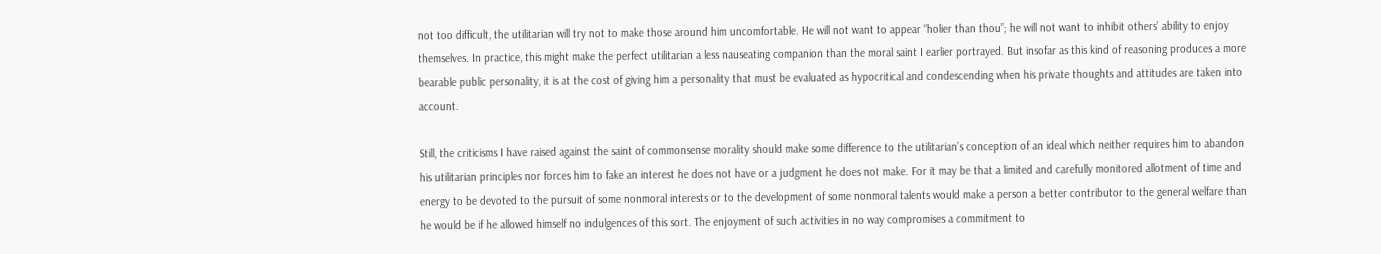not too difficult, the utilitarian will try not to make those around him uncomfortable. He will not want to appear “holier than thou”; he will not want to inhibit others’ ability to enjoy themselves. In practice, this might make the perfect utilitarian a less nauseating companion than the moral saint I earlier portrayed. But insofar as this kind of reasoning produces a more bearable public personality, it is at the cost of giving him a personality that must be evaluated as hypocritical and condescending when his private thoughts and attitudes are taken into account.

Still, the criticisms I have raised against the saint of commonsense morality should make some difference to the utilitarian’s conception of an ideal which neither requires him to abandon his utilitarian principles nor forces him to fake an interest he does not have or a judgment he does not make. For it may be that a limited and carefully monitored allotment of time and energy to be devoted to the pursuit of some nonmoral interests or to the development of some nonmoral talents would make a person a better contributor to the general welfare than he would be if he allowed himself no indulgences of this sort. The enjoyment of such activities in no way compromises a commitment to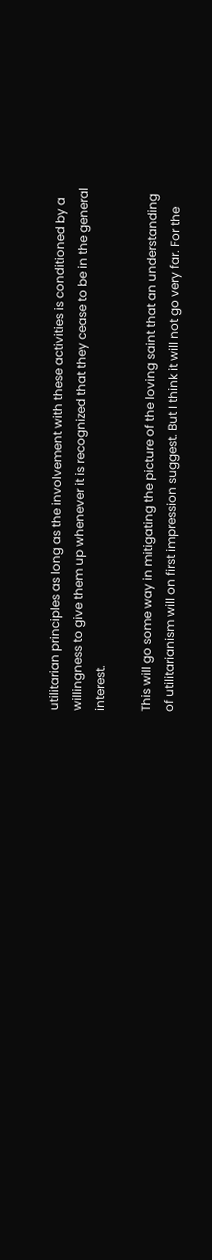utilitarian principles as long as the involvement with these activities is conditioned by a willingness to give them up whenever it is recognized that they cease to be in the general interest.

This will go some way in mitigating the picture of the loving saint that an understanding of utilitarianism will on first impression suggest. But I think it will not go very far. For the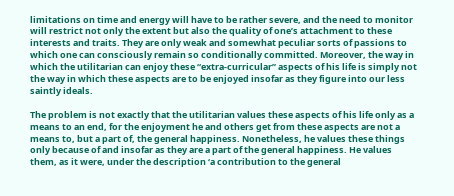limitations on time and energy will have to be rather severe, and the need to monitor will restrict not only the extent but also the quality of one’s attachment to these interests and traits. They are only weak and somewhat peculiar sorts of passions to which one can consciously remain so conditionally committed. Moreover, the way in which the utilitarian can enjoy these “extra-curricular” aspects of his life is simply not the way in which these aspects are to be enjoyed insofar as they figure into our less saintly ideals.

The problem is not exactly that the utilitarian values these aspects of his life only as a means to an end, for the enjoyment he and others get from these aspects are not a means to, but a part of, the general happiness. Nonetheless, he values these things only because of and insofar as they are a part of the general happiness. He values them, as it were, under the description ‘a contribution to the general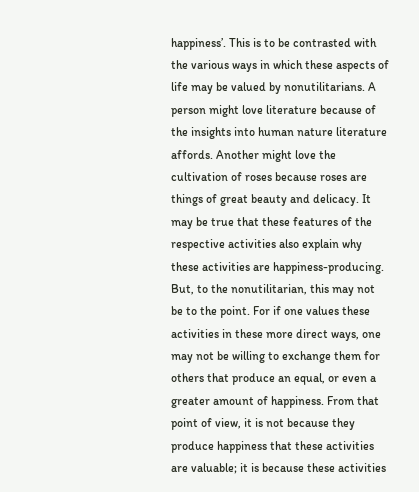happiness’. This is to be contrasted with the various ways in which these aspects of life may be valued by nonutilitarians. A person might love literature because of the insights into human nature literature affords. Another might love the cultivation of roses because roses are things of great beauty and delicacy. It may be true that these features of the respective activities also explain why these activities are happiness-producing. But, to the nonutilitarian, this may not be to the point. For if one values these activities in these more direct ways, one may not be willing to exchange them for others that produce an equal, or even a greater amount of happiness. From that point of view, it is not because they produce happiness that these activities are valuable; it is because these activities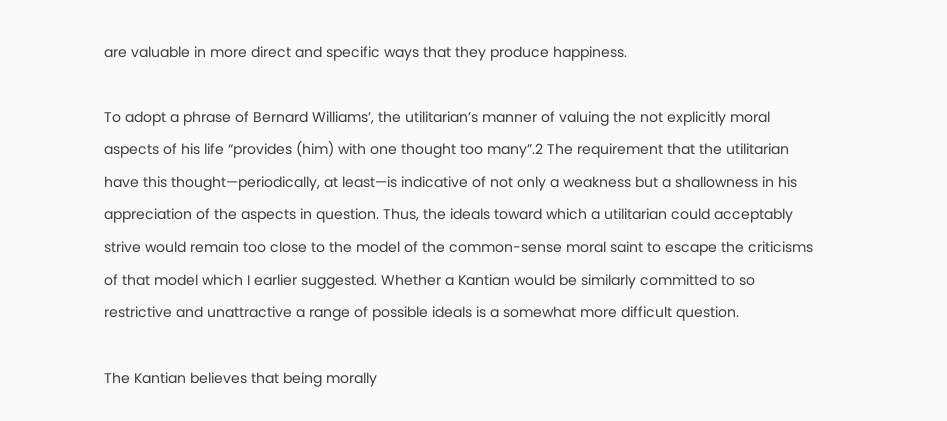are valuable in more direct and specific ways that they produce happiness.

To adopt a phrase of Bernard Williams’, the utilitarian’s manner of valuing the not explicitly moral aspects of his life “provides (him) with one thought too many”.2 The requirement that the utilitarian have this thought—periodically, at least—is indicative of not only a weakness but a shallowness in his appreciation of the aspects in question. Thus, the ideals toward which a utilitarian could acceptably strive would remain too close to the model of the common-sense moral saint to escape the criticisms of that model which I earlier suggested. Whether a Kantian would be similarly committed to so restrictive and unattractive a range of possible ideals is a somewhat more difficult question.

The Kantian believes that being morally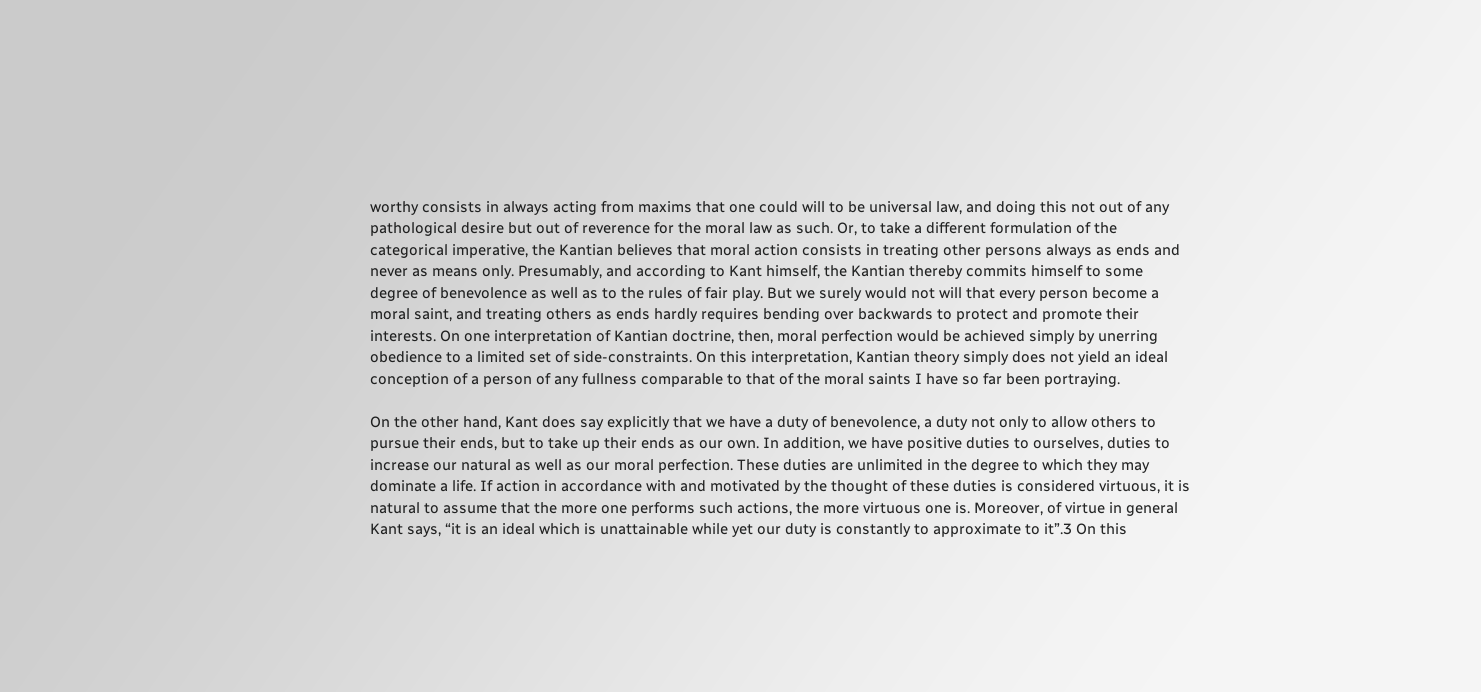worthy consists in always acting from maxims that one could will to be universal law, and doing this not out of any pathological desire but out of reverence for the moral law as such. Or, to take a different formulation of the categorical imperative, the Kantian believes that moral action consists in treating other persons always as ends and never as means only. Presumably, and according to Kant himself, the Kantian thereby commits himself to some degree of benevolence as well as to the rules of fair play. But we surely would not will that every person become a moral saint, and treating others as ends hardly requires bending over backwards to protect and promote their interests. On one interpretation of Kantian doctrine, then, moral perfection would be achieved simply by unerring obedience to a limited set of side-constraints. On this interpretation, Kantian theory simply does not yield an ideal conception of a person of any fullness comparable to that of the moral saints I have so far been portraying.

On the other hand, Kant does say explicitly that we have a duty of benevolence, a duty not only to allow others to pursue their ends, but to take up their ends as our own. In addition, we have positive duties to ourselves, duties to increase our natural as well as our moral perfection. These duties are unlimited in the degree to which they may dominate a life. If action in accordance with and motivated by the thought of these duties is considered virtuous, it is natural to assume that the more one performs such actions, the more virtuous one is. Moreover, of virtue in general Kant says, “it is an ideal which is unattainable while yet our duty is constantly to approximate to it”.3 On this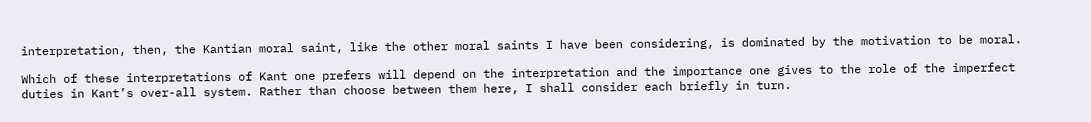interpretation, then, the Kantian moral saint, like the other moral saints I have been considering, is dominated by the motivation to be moral.

Which of these interpretations of Kant one prefers will depend on the interpretation and the importance one gives to the role of the imperfect duties in Kant’s over-all system. Rather than choose between them here, I shall consider each briefly in turn.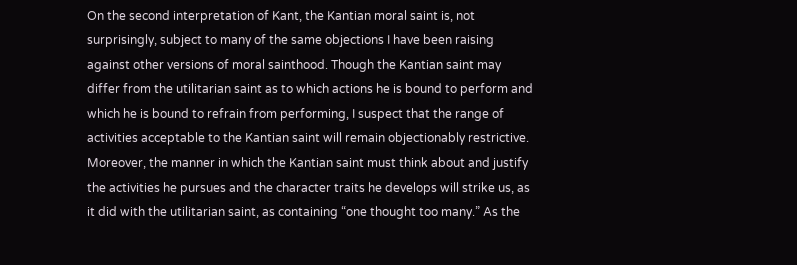On the second interpretation of Kant, the Kantian moral saint is, not surprisingly, subject to many of the same objections I have been raising against other versions of moral sainthood. Though the Kantian saint may differ from the utilitarian saint as to which actions he is bound to perform and which he is bound to refrain from performing, I suspect that the range of activities acceptable to the Kantian saint will remain objectionably restrictive. Moreover, the manner in which the Kantian saint must think about and justify the activities he pursues and the character traits he develops will strike us, as it did with the utilitarian saint, as containing “one thought too many.” As the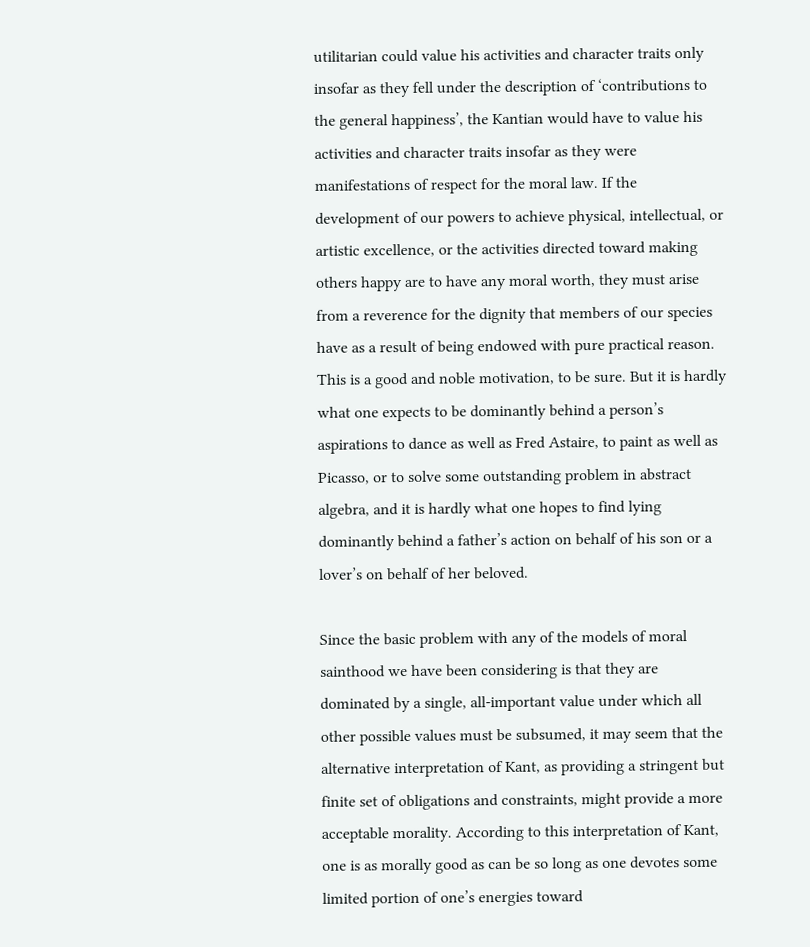utilitarian could value his activities and character traits only insofar as they fell under the description of ‘contributions to the general happiness’, the Kantian would have to value his activities and character traits insofar as they were manifestations of respect for the moral law. If the development of our powers to achieve physical, intellectual, or artistic excellence, or the activities directed toward making others happy are to have any moral worth, they must arise from a reverence for the dignity that members of our species have as a result of being endowed with pure practical reason. This is a good and noble motivation, to be sure. But it is hardly what one expects to be dominantly behind a person’s aspirations to dance as well as Fred Astaire, to paint as well as Picasso, or to solve some outstanding problem in abstract algebra, and it is hardly what one hopes to find lying dominantly behind a father’s action on behalf of his son or a lover’s on behalf of her beloved.

Since the basic problem with any of the models of moral sainthood we have been considering is that they are dominated by a single, all-important value under which all other possible values must be subsumed, it may seem that the alternative interpretation of Kant, as providing a stringent but finite set of obligations and constraints, might provide a more acceptable morality. According to this interpretation of Kant, one is as morally good as can be so long as one devotes some limited portion of one’s energies toward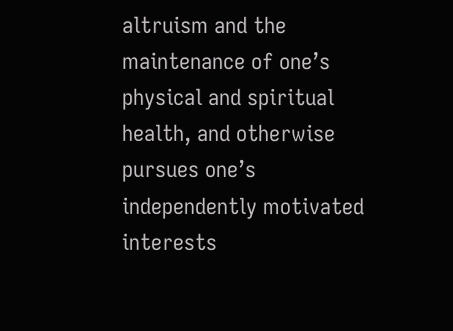altruism and the maintenance of one’s physical and spiritual health, and otherwise pursues one’s independently motivated interests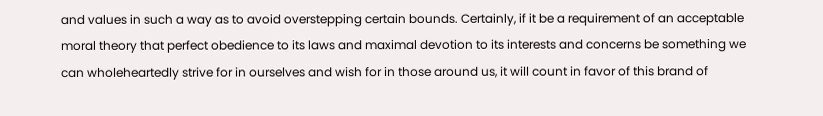and values in such a way as to avoid overstepping certain bounds. Certainly, if it be a requirement of an acceptable moral theory that perfect obedience to its laws and maximal devotion to its interests and concerns be something we can wholeheartedly strive for in ourselves and wish for in those around us, it will count in favor of this brand of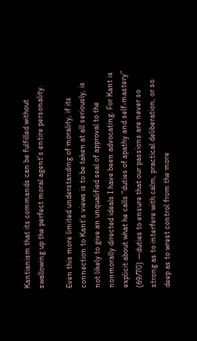Kantianism that its commands can be fulfilled without swallowing up the perfect moral agent's entire personality.

Even this more limited understanding of morality, if its connection to Kant’s views is to be taken at all seriously, is not likely to give an unqualified seal of approval to the nonmorally directed ideals I have been advocating. For Kant is explicit about what he calls “duties of apathy and self-mastery” (69/70) —duties to ensure that our passions are never so strong as to interfere with calm, practical deliberation, or so deep as to wrest control from the more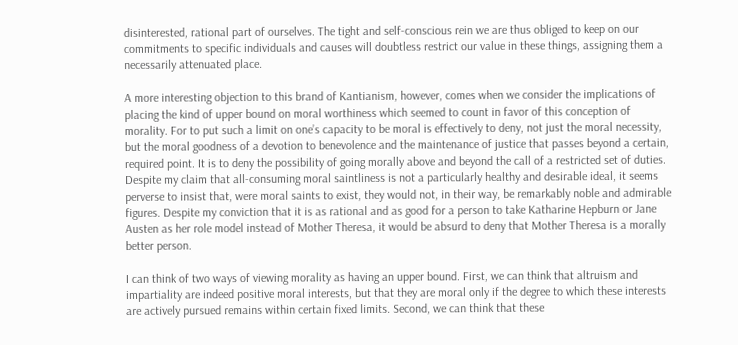disinterested, rational part of ourselves. The tight and self-conscious rein we are thus obliged to keep on our commitments to specific individuals and causes will doubtless restrict our value in these things, assigning them a necessarily attenuated place.

A more interesting objection to this brand of Kantianism, however, comes when we consider the implications of placing the kind of upper bound on moral worthiness which seemed to count in favor of this conception of morality. For to put such a limit on one’s capacity to be moral is effectively to deny, not just the moral necessity, but the moral goodness of a devotion to benevolence and the maintenance of justice that passes beyond a certain, required point. It is to deny the possibility of going morally above and beyond the call of a restricted set of duties. Despite my claim that all-consuming moral saintliness is not a particularly healthy and desirable ideal, it seems perverse to insist that, were moral saints to exist, they would not, in their way, be remarkably noble and admirable figures. Despite my conviction that it is as rational and as good for a person to take Katharine Hepburn or Jane Austen as her role model instead of Mother Theresa, it would be absurd to deny that Mother Theresa is a morally better person.

I can think of two ways of viewing morality as having an upper bound. First, we can think that altruism and impartiality are indeed positive moral interests, but that they are moral only if the degree to which these interests are actively pursued remains within certain fixed limits. Second, we can think that these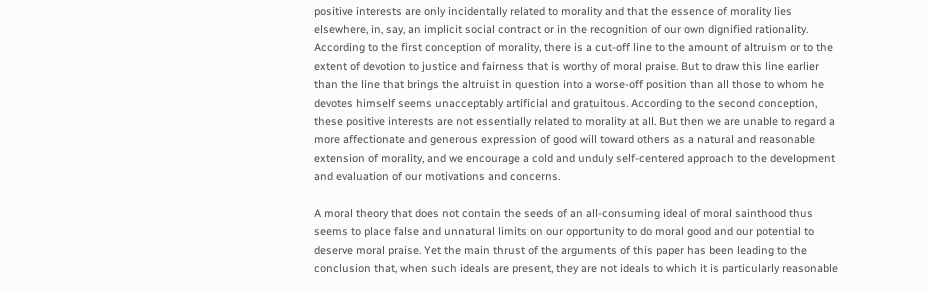positive interests are only incidentally related to morality and that the essence of morality lies elsewhere, in, say, an implicit social contract or in the recognition of our own dignified rationality. According to the first conception of morality, there is a cut-off line to the amount of altruism or to the extent of devotion to justice and fairness that is worthy of moral praise. But to draw this line earlier than the line that brings the altruist in question into a worse-off position than all those to whom he devotes himself seems unacceptably artificial and gratuitous. According to the second conception, these positive interests are not essentially related to morality at all. But then we are unable to regard a more affectionate and generous expression of good will toward others as a natural and reasonable extension of morality, and we encourage a cold and unduly self-centered approach to the development and evaluation of our motivations and concerns.

A moral theory that does not contain the seeds of an all-consuming ideal of moral sainthood thus seems to place false and unnatural limits on our opportunity to do moral good and our potential to deserve moral praise. Yet the main thrust of the arguments of this paper has been leading to the conclusion that, when such ideals are present, they are not ideals to which it is particularly reasonable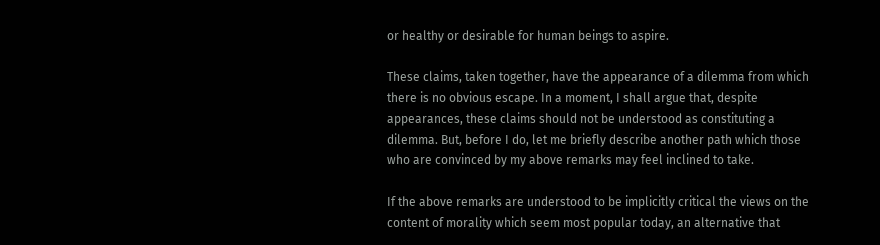or healthy or desirable for human beings to aspire.

These claims, taken together, have the appearance of a dilemma from which there is no obvious escape. In a moment, I shall argue that, despite appearances, these claims should not be understood as constituting a dilemma. But, before I do, let me briefly describe another path which those who are convinced by my above remarks may feel inclined to take.

If the above remarks are understood to be implicitly critical the views on the content of morality which seem most popular today, an alternative that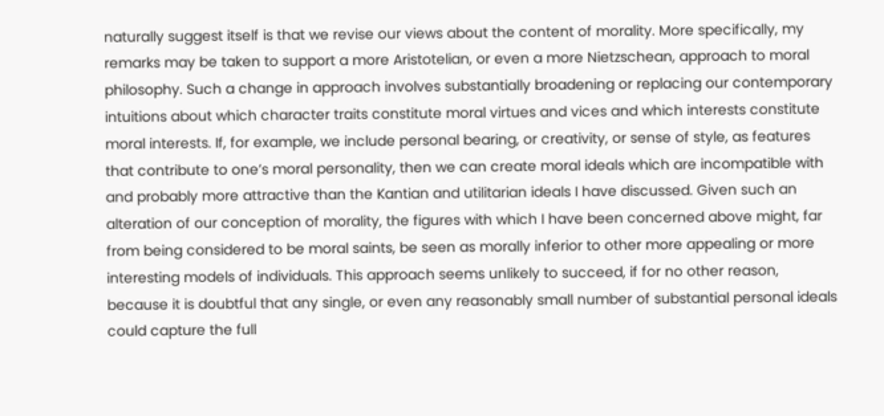naturally suggest itself is that we revise our views about the content of morality. More specifically, my remarks may be taken to support a more Aristotelian, or even a more Nietzschean, approach to moral philosophy. Such a change in approach involves substantially broadening or replacing our contemporary intuitions about which character traits constitute moral virtues and vices and which interests constitute moral interests. If, for example, we include personal bearing, or creativity, or sense of style, as features that contribute to one’s moral personality, then we can create moral ideals which are incompatible with and probably more attractive than the Kantian and utilitarian ideals I have discussed. Given such an alteration of our conception of morality, the figures with which I have been concerned above might, far from being considered to be moral saints, be seen as morally inferior to other more appealing or more interesting models of individuals. This approach seems unlikely to succeed, if for no other reason, because it is doubtful that any single, or even any reasonably small number of substantial personal ideals could capture the full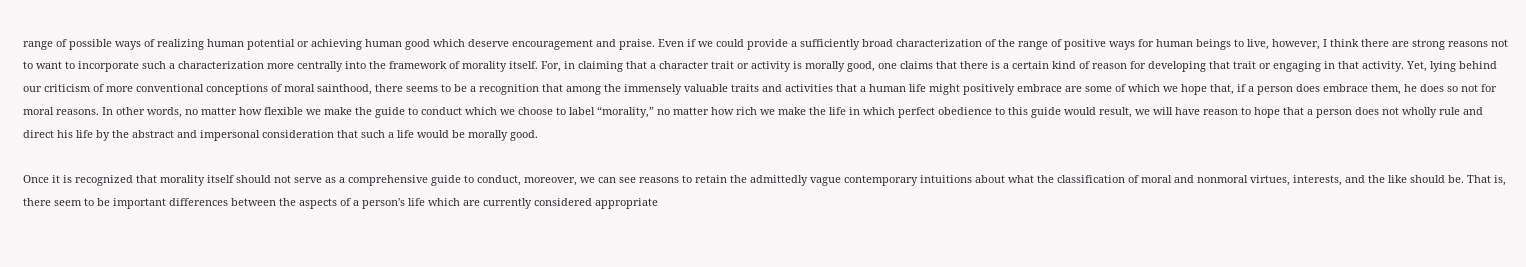range of possible ways of realizing human potential or achieving human good which deserve encouragement and praise. Even if we could provide a sufficiently broad characterization of the range of positive ways for human beings to live, however, I think there are strong reasons not to want to incorporate such a characterization more centrally into the framework of morality itself. For, in claiming that a character trait or activity is morally good, one claims that there is a certain kind of reason for developing that trait or engaging in that activity. Yet, lying behind our criticism of more conventional conceptions of moral sainthood, there seems to be a recognition that among the immensely valuable traits and activities that a human life might positively embrace are some of which we hope that, if a person does embrace them, he does so not for moral reasons. In other words, no matter how flexible we make the guide to conduct which we choose to label “morality,” no matter how rich we make the life in which perfect obedience to this guide would result, we will have reason to hope that a person does not wholly rule and direct his life by the abstract and impersonal consideration that such a life would be morally good.

Once it is recognized that morality itself should not serve as a comprehensive guide to conduct, moreover, we can see reasons to retain the admittedly vague contemporary intuitions about what the classification of moral and nonmoral virtues, interests, and the like should be. That is, there seem to be important differences between the aspects of a person's life which are currently considered appropriate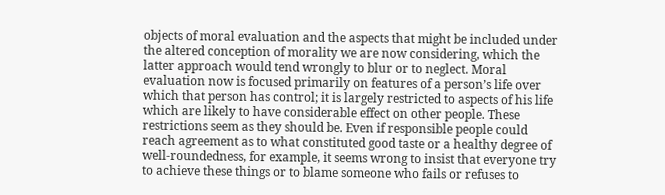objects of moral evaluation and the aspects that might be included under the altered conception of morality we are now considering, which the latter approach would tend wrongly to blur or to neglect. Moral evaluation now is focused primarily on features of a person’s life over which that person has control; it is largely restricted to aspects of his life which are likely to have considerable effect on other people. These restrictions seem as they should be. Even if responsible people could reach agreement as to what constituted good taste or a healthy degree of well-roundedness, for example, it seems wrong to insist that everyone try to achieve these things or to blame someone who fails or refuses to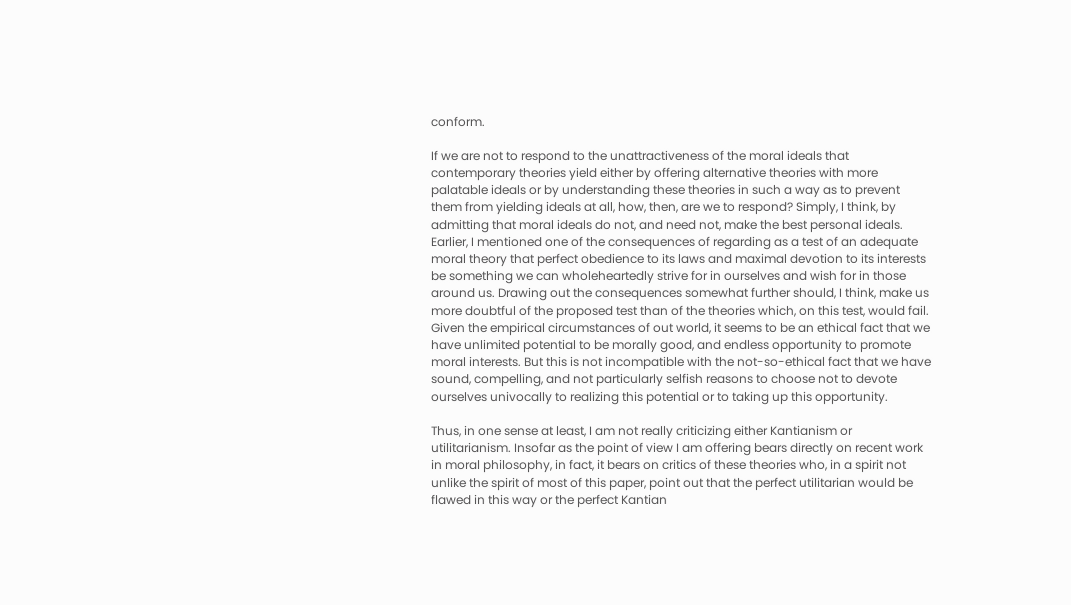conform.

If we are not to respond to the unattractiveness of the moral ideals that contemporary theories yield either by offering alternative theories with more palatable ideals or by understanding these theories in such a way as to prevent them from yielding ideals at all, how, then, are we to respond? Simply, I think, by admitting that moral ideals do not, and need not, make the best personal ideals. Earlier, I mentioned one of the consequences of regarding as a test of an adequate moral theory that perfect obedience to its laws and maximal devotion to its interests be something we can wholeheartedly strive for in ourselves and wish for in those around us. Drawing out the consequences somewhat further should, I think, make us more doubtful of the proposed test than of the theories which, on this test, would fail. Given the empirical circumstances of out world, it seems to be an ethical fact that we have unlimited potential to be morally good, and endless opportunity to promote moral interests. But this is not incompatible with the not-so-ethical fact that we have sound, compelling, and not particularly selfish reasons to choose not to devote ourselves univocally to realizing this potential or to taking up this opportunity.

Thus, in one sense at least, I am not really criticizing either Kantianism or utilitarianism. Insofar as the point of view I am offering bears directly on recent work in moral philosophy, in fact, it bears on critics of these theories who, in a spirit not unlike the spirit of most of this paper, point out that the perfect utilitarian would be flawed in this way or the perfect Kantian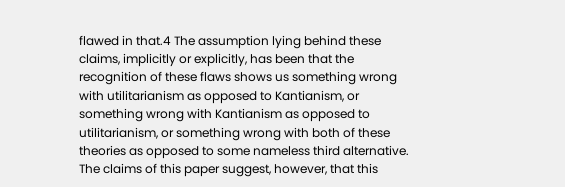flawed in that.4 The assumption lying behind these claims, implicitly or explicitly, has been that the recognition of these flaws shows us something wrong with utilitarianism as opposed to Kantianism, or something wrong with Kantianism as opposed to utilitarianism, or something wrong with both of these theories as opposed to some nameless third alternative. The claims of this paper suggest, however, that this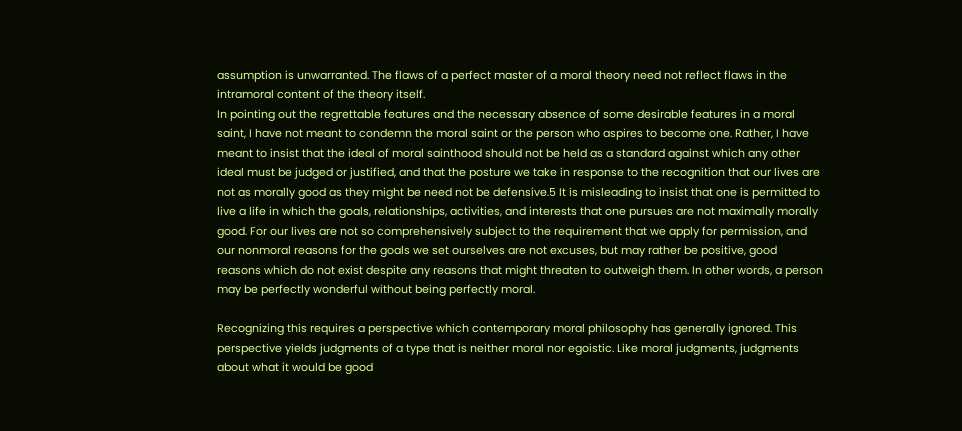assumption is unwarranted. The flaws of a perfect master of a moral theory need not reflect flaws in the intramoral content of the theory itself.
In pointing out the regrettable features and the necessary absence of some desirable features in a moral saint, I have not meant to condemn the moral saint or the person who aspires to become one. Rather, I have meant to insist that the ideal of moral sainthood should not be held as a standard against which any other ideal must be judged or justified, and that the posture we take in response to the recognition that our lives are not as morally good as they might be need not be defensive.5 It is misleading to insist that one is permitted to live a life in which the goals, relationships, activities, and interests that one pursues are not maximally morally good. For our lives are not so comprehensively subject to the requirement that we apply for permission, and our nonmoral reasons for the goals we set ourselves are not excuses, but may rather be positive, good reasons which do not exist despite any reasons that might threaten to outweigh them. In other words, a person may be perfectly wonderful without being perfectly moral.

Recognizing this requires a perspective which contemporary moral philosophy has generally ignored. This perspective yields judgments of a type that is neither moral nor egoistic. Like moral judgments, judgments about what it would be good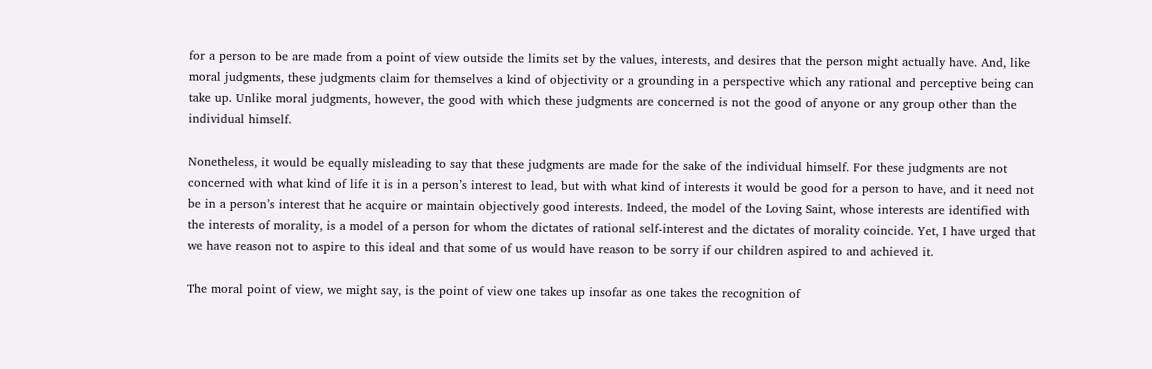for a person to be are made from a point of view outside the limits set by the values, interests, and desires that the person might actually have. And, like moral judgments, these judgments claim for themselves a kind of objectivity or a grounding in a perspective which any rational and perceptive being can take up. Unlike moral judgments, however, the good with which these judgments are concerned is not the good of anyone or any group other than the individual himself.

Nonetheless, it would be equally misleading to say that these judgments are made for the sake of the individual himself. For these judgments are not concerned with what kind of life it is in a person’s interest to lead, but with what kind of interests it would be good for a person to have, and it need not be in a person’s interest that he acquire or maintain objectively good interests. Indeed, the model of the Loving Saint, whose interests are identified with the interests of morality, is a model of a person for whom the dictates of rational self-interest and the dictates of morality coincide. Yet, I have urged that we have reason not to aspire to this ideal and that some of us would have reason to be sorry if our children aspired to and achieved it.

The moral point of view, we might say, is the point of view one takes up insofar as one takes the recognition of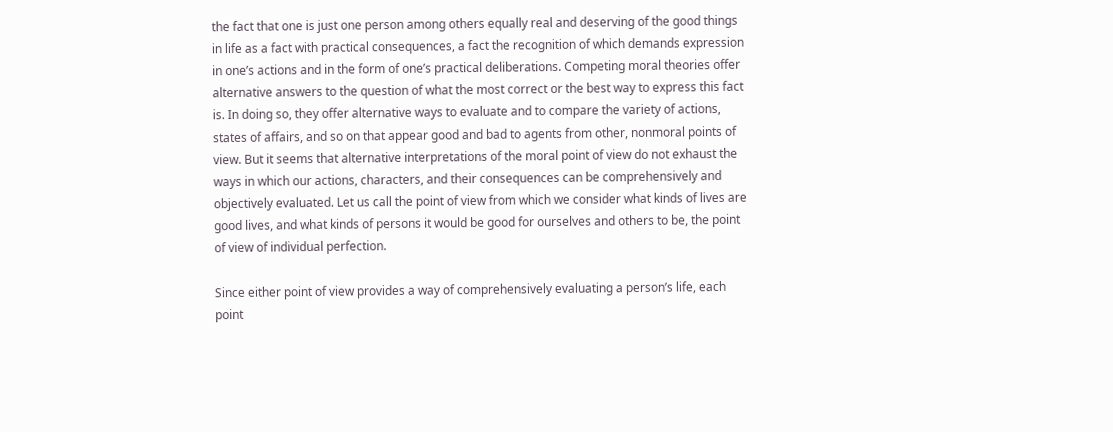the fact that one is just one person among others equally real and deserving of the good things in life as a fact with practical consequences, a fact the recognition of which demands expression in one’s actions and in the form of one’s practical deliberations. Competing moral theories offer alternative answers to the question of what the most correct or the best way to express this fact is. In doing so, they offer alternative ways to evaluate and to compare the variety of actions, states of affairs, and so on that appear good and bad to agents from other, nonmoral points of view. But it seems that alternative interpretations of the moral point of view do not exhaust the ways in which our actions, characters, and their consequences can be comprehensively and objectively evaluated. Let us call the point of view from which we consider what kinds of lives are good lives, and what kinds of persons it would be good for ourselves and others to be, the point of view of individual perfection.

Since either point of view provides a way of comprehensively evaluating a person’s life, each point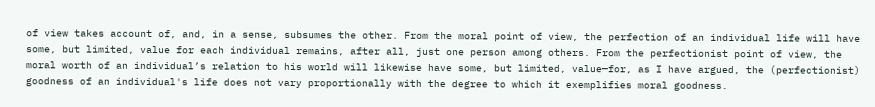of view takes account of, and, in a sense, subsumes the other. From the moral point of view, the perfection of an individual life will have some, but limited, value for each individual remains, after all, just one person among others. From the perfectionist point of view, the moral worth of an individual’s relation to his world will likewise have some, but limited, value—for, as I have argued, the (perfectionist) goodness of an individual's life does not vary proportionally with the degree to which it exemplifies moral goodness.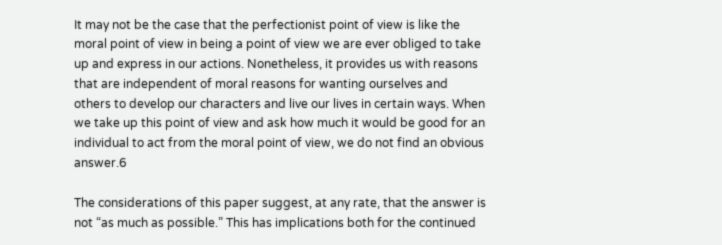It may not be the case that the perfectionist point of view is like the moral point of view in being a point of view we are ever obliged to take up and express in our actions. Nonetheless, it provides us with reasons that are independent of moral reasons for wanting ourselves and others to develop our characters and live our lives in certain ways. When we take up this point of view and ask how much it would be good for an individual to act from the moral point of view, we do not find an obvious answer.6

The considerations of this paper suggest, at any rate, that the answer is not “as much as possible.” This has implications both for the continued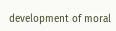development of moral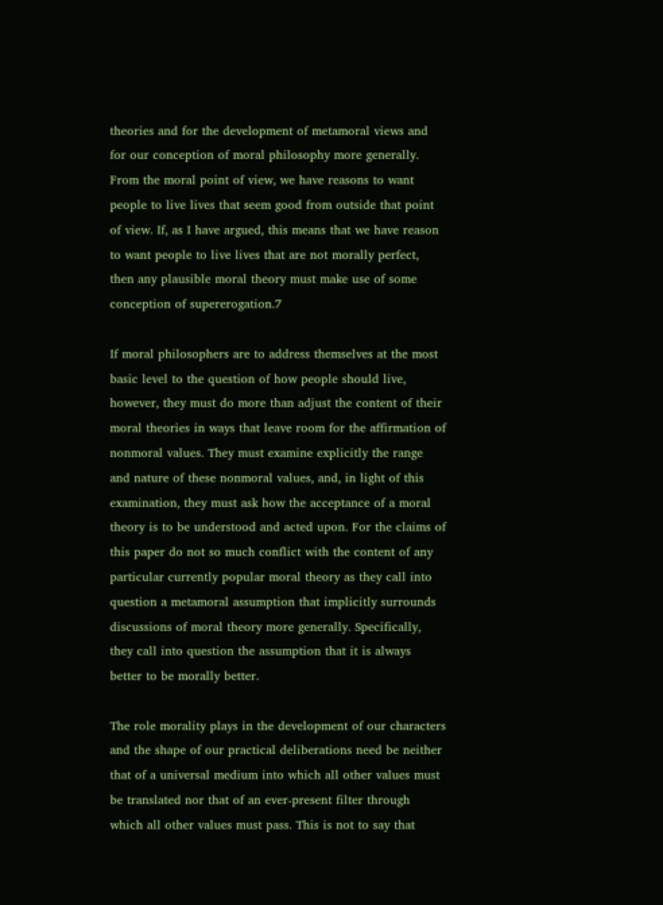theories and for the development of metamoral views and for our conception of moral philosophy more generally. From the moral point of view, we have reasons to want people to live lives that seem good from outside that point of view. If, as I have argued, this means that we have reason to want people to live lives that are not morally perfect, then any plausible moral theory must make use of some conception of supererogation.7

If moral philosophers are to address themselves at the most basic level to the question of how people should live, however, they must do more than adjust the content of their moral theories in ways that leave room for the affirmation of nonmoral values. They must examine explicitly the range and nature of these nonmoral values, and, in light of this examination, they must ask how the acceptance of a moral theory is to be understood and acted upon. For the claims of this paper do not so much conflict with the content of any particular currently popular moral theory as they call into question a metamoral assumption that implicitly surrounds discussions of moral theory more generally. Specifically, they call into question the assumption that it is always better to be morally better.

The role morality plays in the development of our characters and the shape of our practical deliberations need be neither that of a universal medium into which all other values must be translated nor that of an ever-present filter through which all other values must pass. This is not to say that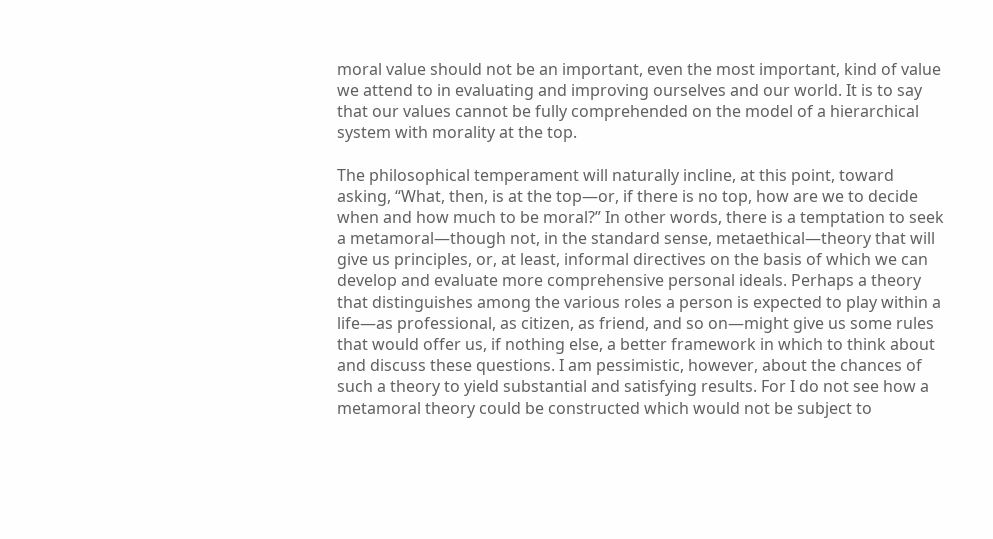moral value should not be an important, even the most important, kind of value we attend to in evaluating and improving ourselves and our world. It is to say that our values cannot be fully comprehended on the model of a hierarchical system with morality at the top.

The philosophical temperament will naturally incline, at this point, toward asking, “What, then, is at the top—or, if there is no top, how are we to decide when and how much to be moral?” In other words, there is a temptation to seek a metamoral—though not, in the standard sense, metaethical—theory that will give us principles, or, at least, informal directives on the basis of which we can develop and evaluate more comprehensive personal ideals. Perhaps a theory that distinguishes among the various roles a person is expected to play within a life—as professional, as citizen, as friend, and so on—might give us some rules that would offer us, if nothing else, a better framework in which to think about and discuss these questions. I am pessimistic, however, about the chances of such a theory to yield substantial and satisfying results. For I do not see how a metamoral theory could be constructed which would not be subject to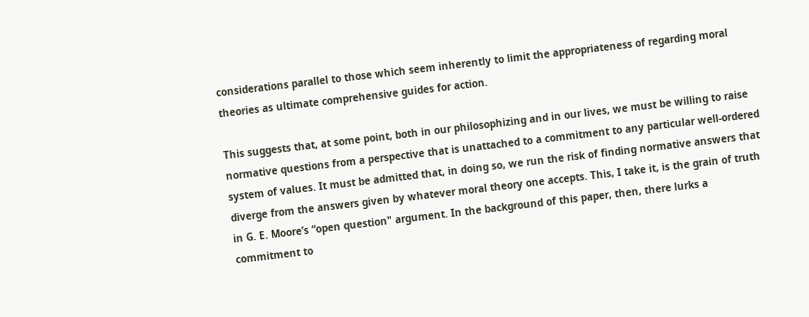considerations parallel to those which seem inherently to limit the appropriateness of regarding moral theories as ultimate comprehensive guides for action.

This suggests that, at some point, both in our philosophizing and in our lives, we must be willing to raise normative questions from a perspective that is unattached to a commitment to any particular well-ordered system of values. It must be admitted that, in doing so, we run the risk of finding normative answers that diverge from the answers given by whatever moral theory one accepts. This, I take it, is the grain of truth in G. E. Moore’s “open question" argument. In the background of this paper, then, there lurks a commitment to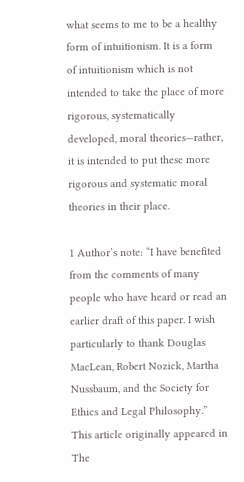what seems to me to be a healthy form of intuitionism. It is a form of intuitionism which is not intended to take the place of more rigorous, systematically developed, moral theories—rather, it is intended to put these more rigorous and systematic moral theories in their place.

1 Author’s note: “I have benefited from the comments of many people who have heard or read an earlier draft of this paper. I wish particularly to thank Douglas MacLean, Robert Nozick, Martha Nussbaum, and the Society for Ethics and Legal Philosophy.” This article originally appeared in The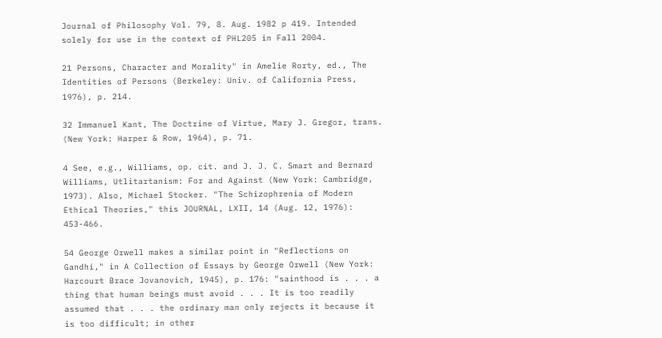Journal of Philosophy Vol. 79, 8. Aug. 1982 p 419. Intended solely for use in the context of PHL205 in Fall 2004.

21 Persons, Character and Morality" in Amelie Rorty, ed., The Identities of Persons (Berkeley: Univ. of California Press, 1976), p. 214.

32 Immanuel Kant, The Doctrine of Virtue, Mary J. Gregor, trans. (New York: Harper & Row, 1964), p. 71.

4 See, e.g., Williams, op. cit. and J. J. C. Smart and Bernard Williams, Utlitartanism: For and Against (New York: Cambridge, 1973). Also, Michael Stocker. "The Schizophrenia of Modern Ethical Theories," this JOURNAL, LXII, 14 (Aug. 12, 1976): 453-466.

54 George Orwell makes a similar point in "Reflections on Gandhi," in A Collection of Essays by George Orwell (New York: Harcourt Brace Jovanovich, 1945), p. 176: "sainthood is . . . a thing that human beings must avoid . . . It is too readily assumed that . . . the ordinary man only rejects it because it is too difficult; in other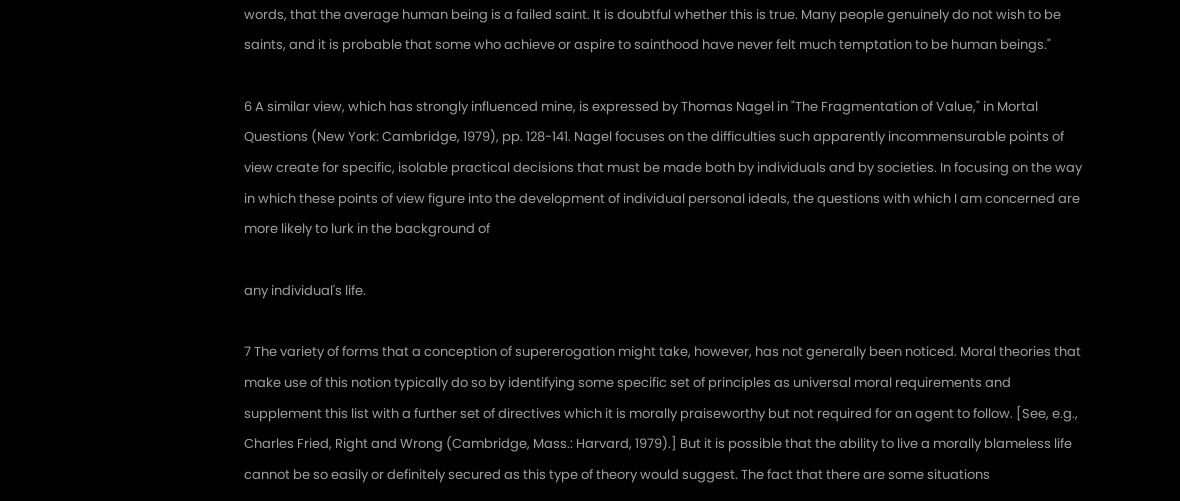words, that the average human being is a failed saint. It is doubtful whether this is true. Many people genuinely do not wish to be saints, and it is probable that some who achieve or aspire to sainthood have never felt much temptation to be human beings."

6 A similar view, which has strongly influenced mine, is expressed by Thomas Nagel in "The Fragmentation of Value," in Mortal Questions (New York: Cambridge, 1979), pp. 128-141. Nagel focuses on the difficulties such apparently incommensurable points of view create for specific, isolable practical decisions that must be made both by individuals and by societies. In focusing on the way in which these points of view figure into the development of individual personal ideals, the questions with which I am concerned are more likely to lurk in the background of

any individual's life.

7 The variety of forms that a conception of supererogation might take, however, has not generally been noticed. Moral theories that make use of this notion typically do so by identifying some specific set of principles as universal moral requirements and supplement this list with a further set of directives which it is morally praiseworthy but not required for an agent to follow. [See, e.g., Charles Fried, Right and Wrong (Cambridge, Mass.: Harvard, 1979).] But it is possible that the ability to live a morally blameless life cannot be so easily or definitely secured as this type of theory would suggest. The fact that there are some situations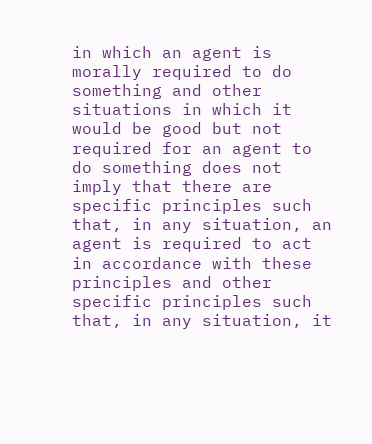in which an agent is morally required to do something and other situations in which it would be good but not required for an agent to do something does not imply that there are specific principles such that, in any situation, an agent is required to act in accordance with these principles and other specific principles such that, in any situation, it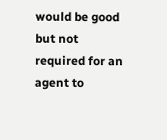would be good but not required for an agent to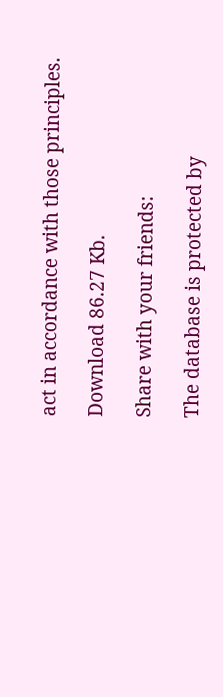act in accordance with those principles.

Download 86.27 Kb.

Share with your friends:

The database is protected by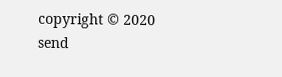copyright © 2020
send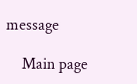message

    Main page